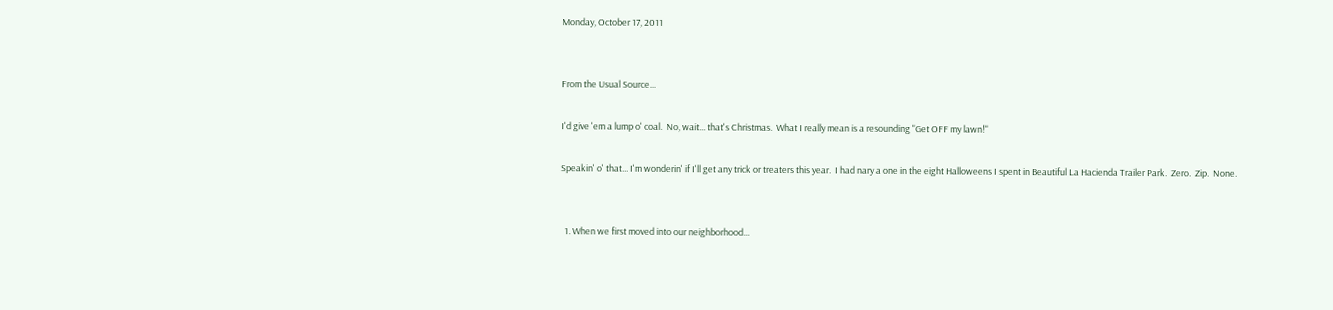Monday, October 17, 2011


From the Usual Source...

I'd give 'em a lump o' coal.  No, wait... that's Christmas.  What I really mean is a resounding "Get OFF my lawn!"

Speakin' o' that... I'm wonderin' if I'll get any trick or treaters this year.  I had nary a one in the eight Halloweens I spent in Beautiful La Hacienda Trailer Park.  Zero.  Zip.  None.


  1. When we first moved into our neighborhood...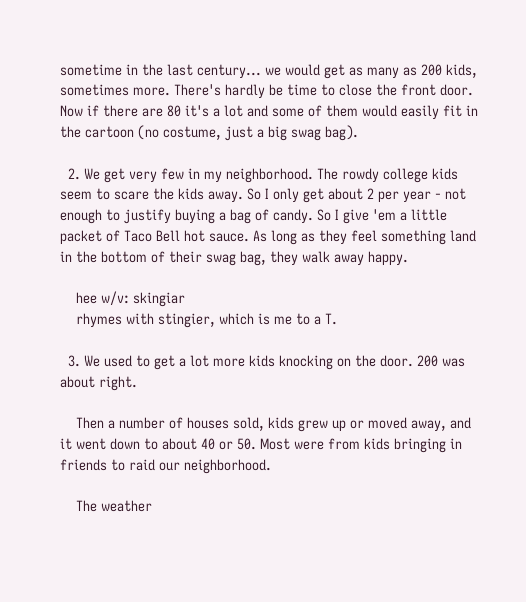sometime in the last century... we would get as many as 200 kids, sometimes more. There's hardly be time to close the front door. Now if there are 80 it's a lot and some of them would easily fit in the cartoon (no costume, just a big swag bag).

  2. We get very few in my neighborhood. The rowdy college kids seem to scare the kids away. So I only get about 2 per year - not enough to justify buying a bag of candy. So I give 'em a little packet of Taco Bell hot sauce. As long as they feel something land in the bottom of their swag bag, they walk away happy.

    hee w/v: skingiar
    rhymes with stingier, which is me to a T.

  3. We used to get a lot more kids knocking on the door. 200 was about right.

    Then a number of houses sold, kids grew up or moved away, and it went down to about 40 or 50. Most were from kids bringing in friends to raid our neighborhood.

    The weather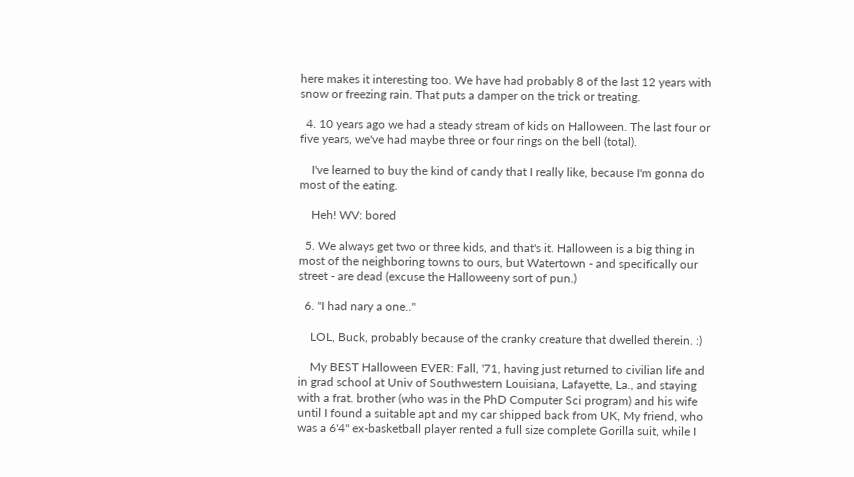here makes it interesting too. We have had probably 8 of the last 12 years with snow or freezing rain. That puts a damper on the trick or treating.

  4. 10 years ago we had a steady stream of kids on Halloween. The last four or five years, we've had maybe three or four rings on the bell (total).

    I've learned to buy the kind of candy that I really like, because I'm gonna do most of the eating.

    Heh! WV: bored

  5. We always get two or three kids, and that's it. Halloween is a big thing in most of the neighboring towns to ours, but Watertown - and specifically our street - are dead (excuse the Halloweeny sort of pun.)

  6. "I had nary a one.."

    LOL, Buck, probably because of the cranky creature that dwelled therein. :)

    My BEST Halloween EVER: Fall, '71, having just returned to civilian life and in grad school at Univ of Southwestern Louisiana, Lafayette, La., and staying with a frat. brother (who was in the PhD Computer Sci program) and his wife until I found a suitable apt and my car shipped back from UK, My friend, who was a 6'4" ex-basketball player rented a full size complete Gorilla suit, while I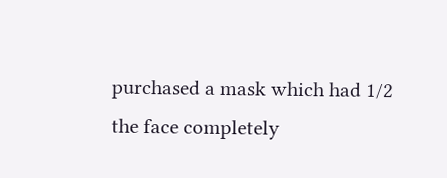purchased a mask which had 1/2 the face completely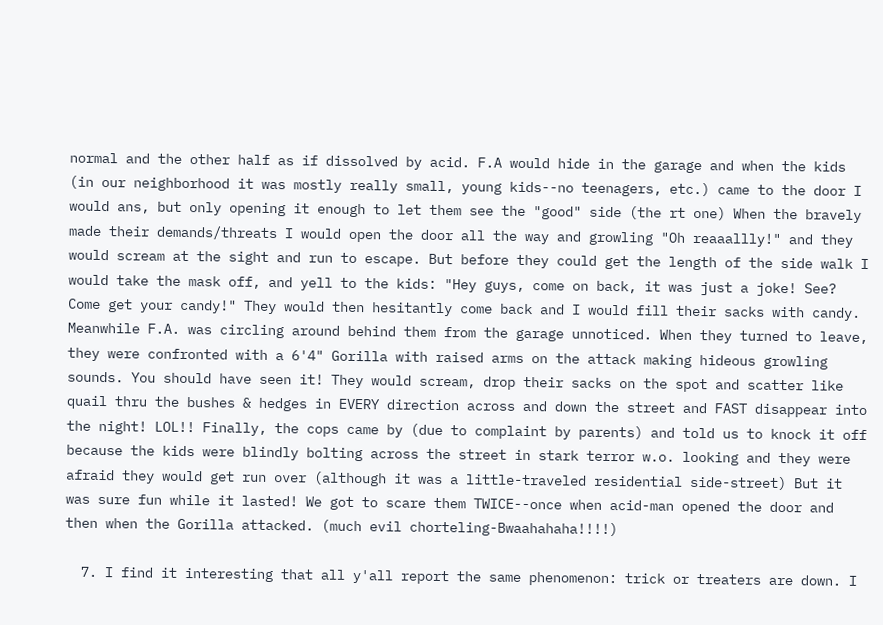normal and the other half as if dissolved by acid. F.A would hide in the garage and when the kids (in our neighborhood it was mostly really small, young kids--no teenagers, etc.) came to the door I would ans, but only opening it enough to let them see the "good" side (the rt one) When the bravely made their demands/threats I would open the door all the way and growling "Oh reaaallly!" and they would scream at the sight and run to escape. But before they could get the length of the side walk I would take the mask off, and yell to the kids: "Hey guys, come on back, it was just a joke! See? Come get your candy!" They would then hesitantly come back and I would fill their sacks with candy. Meanwhile F.A. was circling around behind them from the garage unnoticed. When they turned to leave, they were confronted with a 6'4" Gorilla with raised arms on the attack making hideous growling sounds. You should have seen it! They would scream, drop their sacks on the spot and scatter like quail thru the bushes & hedges in EVERY direction across and down the street and FAST disappear into the night! LOL!! Finally, the cops came by (due to complaint by parents) and told us to knock it off because the kids were blindly bolting across the street in stark terror w.o. looking and they were afraid they would get run over (although it was a little-traveled residential side-street) But it was sure fun while it lasted! We got to scare them TWICE--once when acid-man opened the door and then when the Gorilla attacked. (much evil chorteling-Bwaahahaha!!!!)

  7. I find it interesting that all y'all report the same phenomenon: trick or treaters are down. I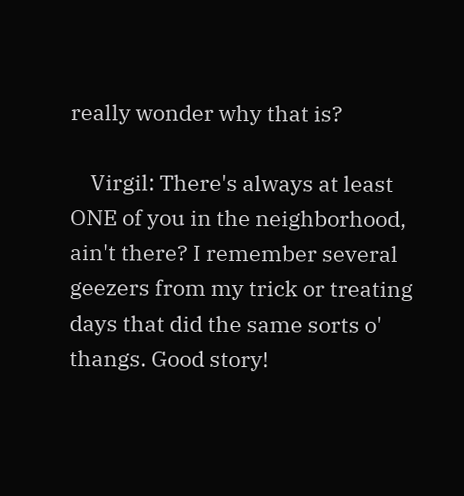really wonder why that is?

    Virgil: There's always at least ONE of you in the neighborhood, ain't there? I remember several geezers from my trick or treating days that did the same sorts o' thangs. Good story!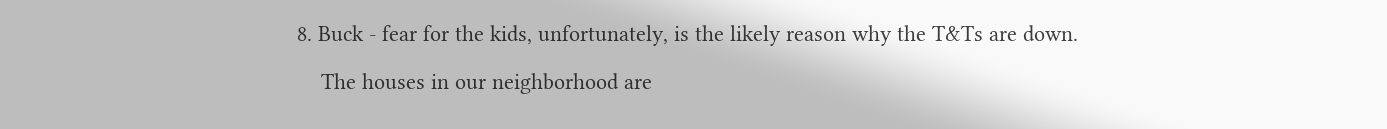8. Buck - fear for the kids, unfortunately, is the likely reason why the T&Ts are down.

    The houses in our neighborhood are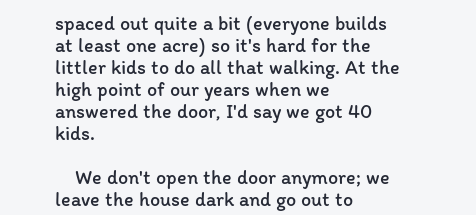spaced out quite a bit (everyone builds at least one acre) so it's hard for the littler kids to do all that walking. At the high point of our years when we answered the door, I'd say we got 40 kids.

    We don't open the door anymore; we leave the house dark and go out to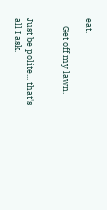eat.

    Get off my lawn.


Just be polite... that's all I ask.